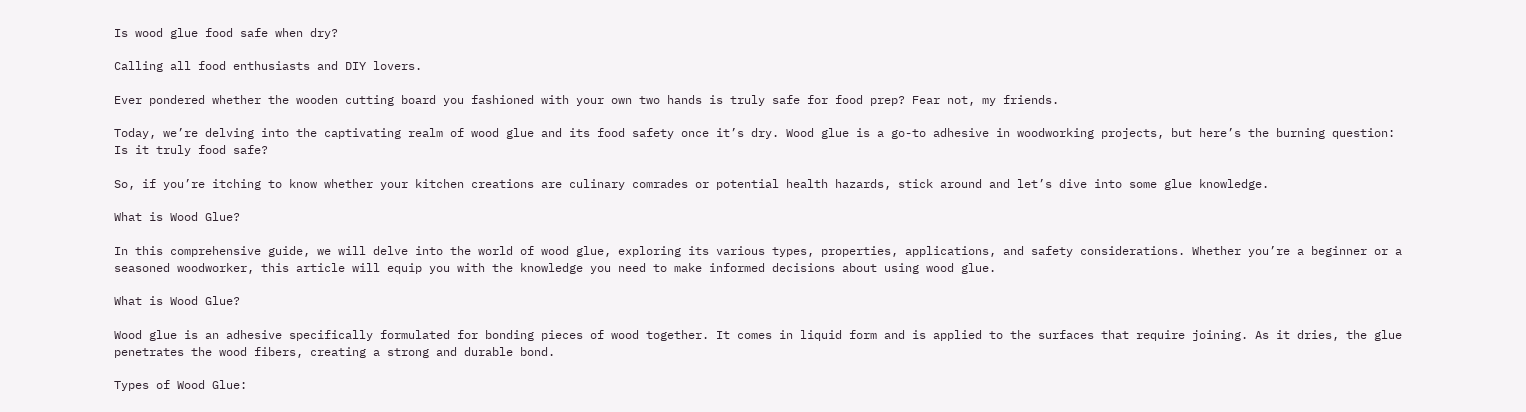Is wood glue food safe when dry?

Calling all food enthusiasts and DIY lovers.

Ever pondered whether the wooden cutting board you fashioned with your own two hands is truly safe for food prep? Fear not, my friends.

Today, we’re delving into the captivating realm of wood glue and its food safety once it’s dry. Wood glue is a go-to adhesive in woodworking projects, but here’s the burning question: Is it truly food safe?

So, if you’re itching to know whether your kitchen creations are culinary comrades or potential health hazards, stick around and let’s dive into some glue knowledge.

What is Wood Glue?

In this comprehensive guide, we will delve into the world of wood glue, exploring its various types, properties, applications, and safety considerations. Whether you’re a beginner or a seasoned woodworker, this article will equip you with the knowledge you need to make informed decisions about using wood glue.

What is Wood Glue?

Wood glue is an adhesive specifically formulated for bonding pieces of wood together. It comes in liquid form and is applied to the surfaces that require joining. As it dries, the glue penetrates the wood fibers, creating a strong and durable bond.

Types of Wood Glue: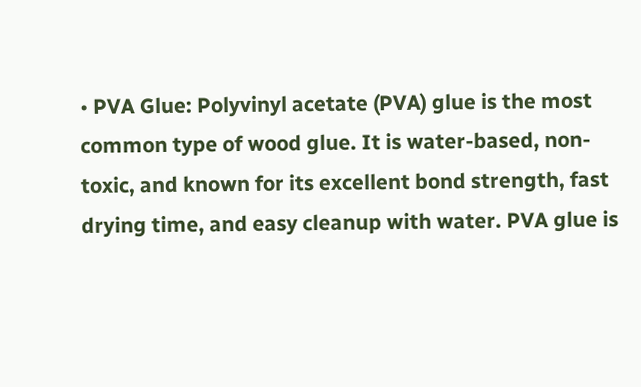• PVA Glue: Polyvinyl acetate (PVA) glue is the most common type of wood glue. It is water-based, non-toxic, and known for its excellent bond strength, fast drying time, and easy cleanup with water. PVA glue is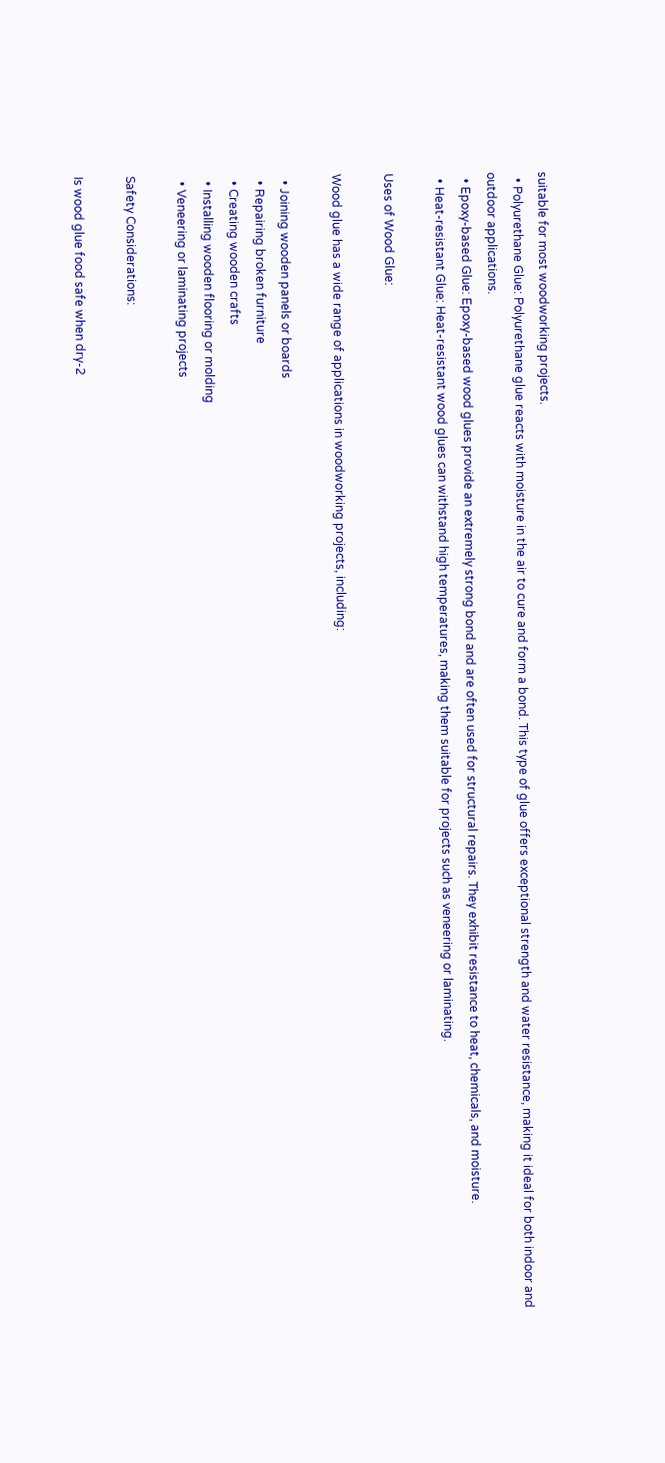suitable for most woodworking projects.
  • Polyurethane Glue: Polyurethane glue reacts with moisture in the air to cure and form a bond. This type of glue offers exceptional strength and water resistance, making it ideal for both indoor and outdoor applications.
  • Epoxy-based Glue: Epoxy-based wood glues provide an extremely strong bond and are often used for structural repairs. They exhibit resistance to heat, chemicals, and moisture.
  • Heat-resistant Glue: Heat-resistant wood glues can withstand high temperatures, making them suitable for projects such as veneering or laminating.

Uses of Wood Glue:

Wood glue has a wide range of applications in woodworking projects, including:

  • Joining wooden panels or boards
  • Repairing broken furniture
  • Creating wooden crafts
  • Installing wooden flooring or molding
  • Veneering or laminating projects

Safety Considerations:

Is wood glue food safe when dry-2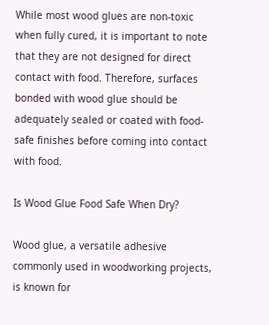While most wood glues are non-toxic when fully cured, it is important to note that they are not designed for direct contact with food. Therefore, surfaces bonded with wood glue should be adequately sealed or coated with food-safe finishes before coming into contact with food.

Is Wood Glue Food Safe When Dry?

Wood glue, a versatile adhesive commonly used in woodworking projects, is known for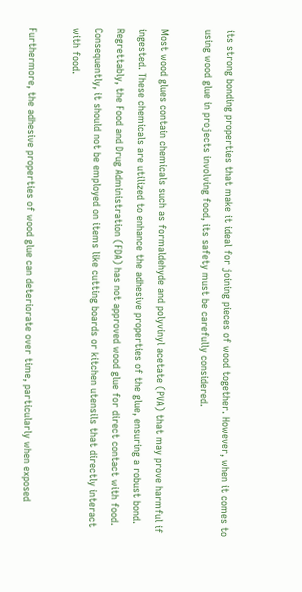its strong bonding properties that make it ideal for joining pieces of wood together. However, when it comes to using wood glue in projects involving food, its safety must be carefully considered.

Most wood glues contain chemicals such as formaldehyde and polyvinyl acetate (PVA) that may prove harmful if ingested. These chemicals are utilized to enhance the adhesive properties of the glue, ensuring a robust bond. Regrettably, the Food and Drug Administration (FDA) has not approved wood glue for direct contact with food. Consequently, it should not be employed on items like cutting boards or kitchen utensils that directly interact with food.

Furthermore, the adhesive properties of wood glue can deteriorate over time, particularly when exposed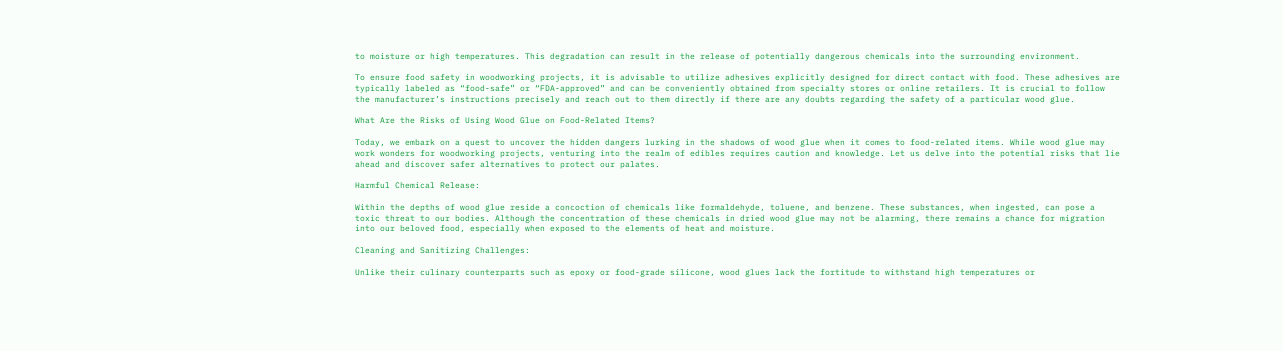to moisture or high temperatures. This degradation can result in the release of potentially dangerous chemicals into the surrounding environment.

To ensure food safety in woodworking projects, it is advisable to utilize adhesives explicitly designed for direct contact with food. These adhesives are typically labeled as “food-safe” or “FDA-approved” and can be conveniently obtained from specialty stores or online retailers. It is crucial to follow the manufacturer’s instructions precisely and reach out to them directly if there are any doubts regarding the safety of a particular wood glue.

What Are the Risks of Using Wood Glue on Food-Related Items?

Today, we embark on a quest to uncover the hidden dangers lurking in the shadows of wood glue when it comes to food-related items. While wood glue may work wonders for woodworking projects, venturing into the realm of edibles requires caution and knowledge. Let us delve into the potential risks that lie ahead and discover safer alternatives to protect our palates.

Harmful Chemical Release:

Within the depths of wood glue reside a concoction of chemicals like formaldehyde, toluene, and benzene. These substances, when ingested, can pose a toxic threat to our bodies. Although the concentration of these chemicals in dried wood glue may not be alarming, there remains a chance for migration into our beloved food, especially when exposed to the elements of heat and moisture.

Cleaning and Sanitizing Challenges:

Unlike their culinary counterparts such as epoxy or food-grade silicone, wood glues lack the fortitude to withstand high temperatures or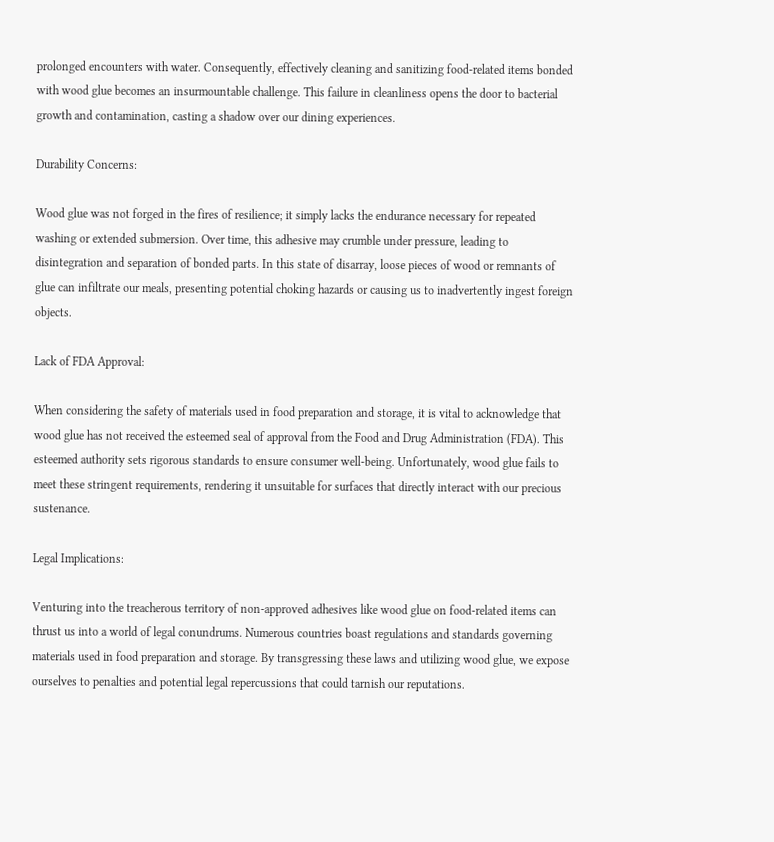prolonged encounters with water. Consequently, effectively cleaning and sanitizing food-related items bonded with wood glue becomes an insurmountable challenge. This failure in cleanliness opens the door to bacterial growth and contamination, casting a shadow over our dining experiences.

Durability Concerns:

Wood glue was not forged in the fires of resilience; it simply lacks the endurance necessary for repeated washing or extended submersion. Over time, this adhesive may crumble under pressure, leading to disintegration and separation of bonded parts. In this state of disarray, loose pieces of wood or remnants of glue can infiltrate our meals, presenting potential choking hazards or causing us to inadvertently ingest foreign objects.

Lack of FDA Approval:

When considering the safety of materials used in food preparation and storage, it is vital to acknowledge that wood glue has not received the esteemed seal of approval from the Food and Drug Administration (FDA). This esteemed authority sets rigorous standards to ensure consumer well-being. Unfortunately, wood glue fails to meet these stringent requirements, rendering it unsuitable for surfaces that directly interact with our precious sustenance.

Legal Implications:

Venturing into the treacherous territory of non-approved adhesives like wood glue on food-related items can thrust us into a world of legal conundrums. Numerous countries boast regulations and standards governing materials used in food preparation and storage. By transgressing these laws and utilizing wood glue, we expose ourselves to penalties and potential legal repercussions that could tarnish our reputations.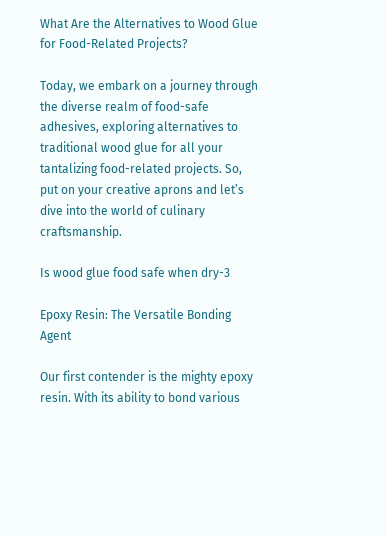What Are the Alternatives to Wood Glue for Food-Related Projects?

Today, we embark on a journey through the diverse realm of food-safe adhesives, exploring alternatives to traditional wood glue for all your tantalizing food-related projects. So, put on your creative aprons and let’s dive into the world of culinary craftsmanship.

Is wood glue food safe when dry-3

Epoxy Resin: The Versatile Bonding Agent

Our first contender is the mighty epoxy resin. With its ability to bond various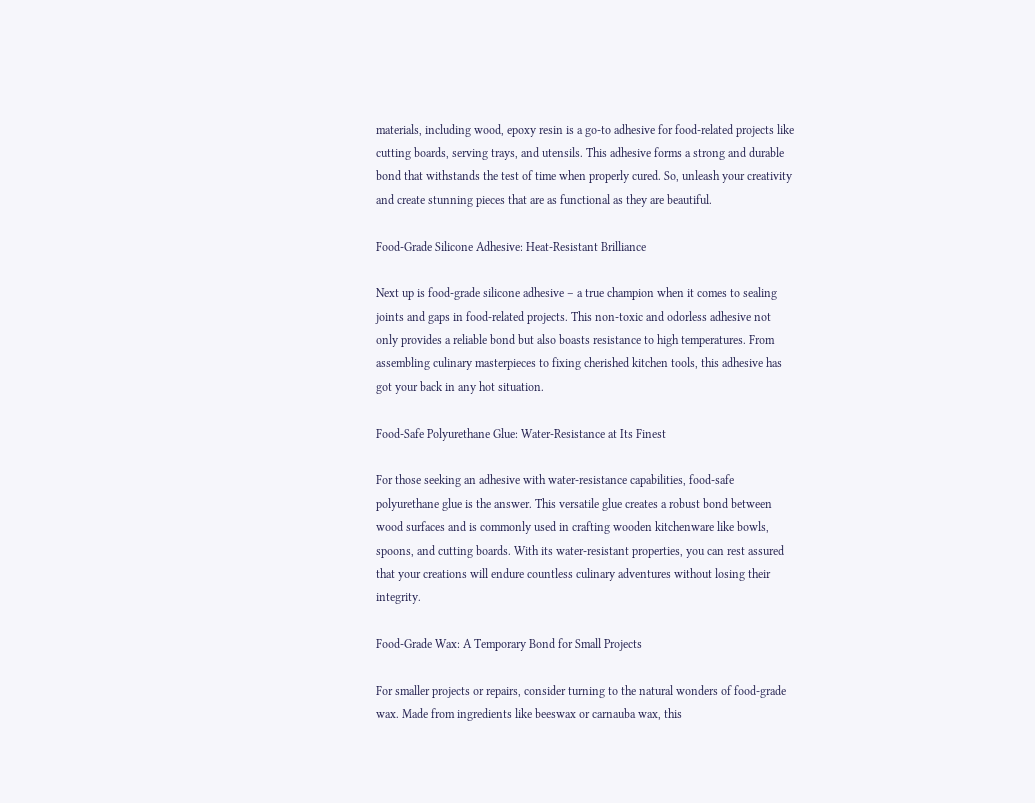materials, including wood, epoxy resin is a go-to adhesive for food-related projects like cutting boards, serving trays, and utensils. This adhesive forms a strong and durable bond that withstands the test of time when properly cured. So, unleash your creativity and create stunning pieces that are as functional as they are beautiful.

Food-Grade Silicone Adhesive: Heat-Resistant Brilliance

Next up is food-grade silicone adhesive – a true champion when it comes to sealing joints and gaps in food-related projects. This non-toxic and odorless adhesive not only provides a reliable bond but also boasts resistance to high temperatures. From assembling culinary masterpieces to fixing cherished kitchen tools, this adhesive has got your back in any hot situation.

Food-Safe Polyurethane Glue: Water-Resistance at Its Finest

For those seeking an adhesive with water-resistance capabilities, food-safe polyurethane glue is the answer. This versatile glue creates a robust bond between wood surfaces and is commonly used in crafting wooden kitchenware like bowls, spoons, and cutting boards. With its water-resistant properties, you can rest assured that your creations will endure countless culinary adventures without losing their integrity.

Food-Grade Wax: A Temporary Bond for Small Projects

For smaller projects or repairs, consider turning to the natural wonders of food-grade wax. Made from ingredients like beeswax or carnauba wax, this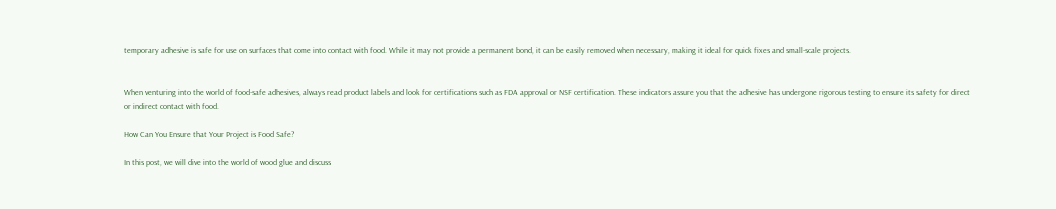temporary adhesive is safe for use on surfaces that come into contact with food. While it may not provide a permanent bond, it can be easily removed when necessary, making it ideal for quick fixes and small-scale projects.


When venturing into the world of food-safe adhesives, always read product labels and look for certifications such as FDA approval or NSF certification. These indicators assure you that the adhesive has undergone rigorous testing to ensure its safety for direct or indirect contact with food.

How Can You Ensure that Your Project is Food Safe?

In this post, we will dive into the world of wood glue and discuss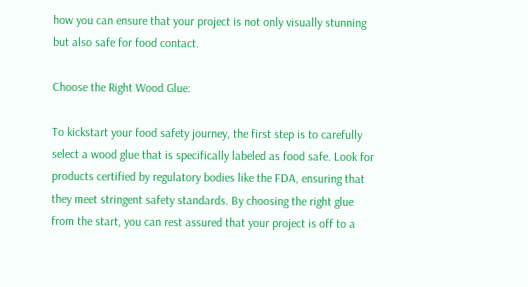how you can ensure that your project is not only visually stunning but also safe for food contact.

Choose the Right Wood Glue:

To kickstart your food safety journey, the first step is to carefully select a wood glue that is specifically labeled as food safe. Look for products certified by regulatory bodies like the FDA, ensuring that they meet stringent safety standards. By choosing the right glue from the start, you can rest assured that your project is off to a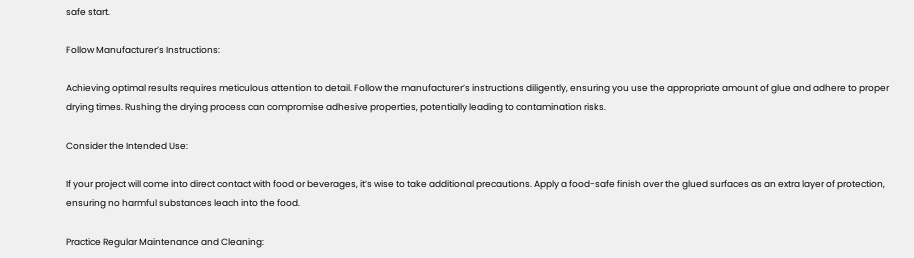safe start.

Follow Manufacturer’s Instructions:

Achieving optimal results requires meticulous attention to detail. Follow the manufacturer’s instructions diligently, ensuring you use the appropriate amount of glue and adhere to proper drying times. Rushing the drying process can compromise adhesive properties, potentially leading to contamination risks.

Consider the Intended Use:

If your project will come into direct contact with food or beverages, it’s wise to take additional precautions. Apply a food-safe finish over the glued surfaces as an extra layer of protection, ensuring no harmful substances leach into the food.

Practice Regular Maintenance and Cleaning: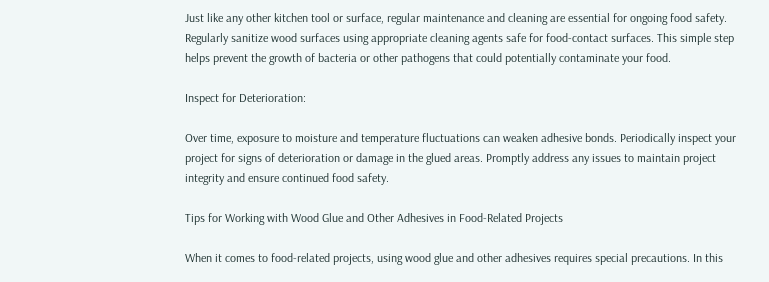Just like any other kitchen tool or surface, regular maintenance and cleaning are essential for ongoing food safety. Regularly sanitize wood surfaces using appropriate cleaning agents safe for food-contact surfaces. This simple step helps prevent the growth of bacteria or other pathogens that could potentially contaminate your food.

Inspect for Deterioration:

Over time, exposure to moisture and temperature fluctuations can weaken adhesive bonds. Periodically inspect your project for signs of deterioration or damage in the glued areas. Promptly address any issues to maintain project integrity and ensure continued food safety.

Tips for Working with Wood Glue and Other Adhesives in Food-Related Projects

When it comes to food-related projects, using wood glue and other adhesives requires special precautions. In this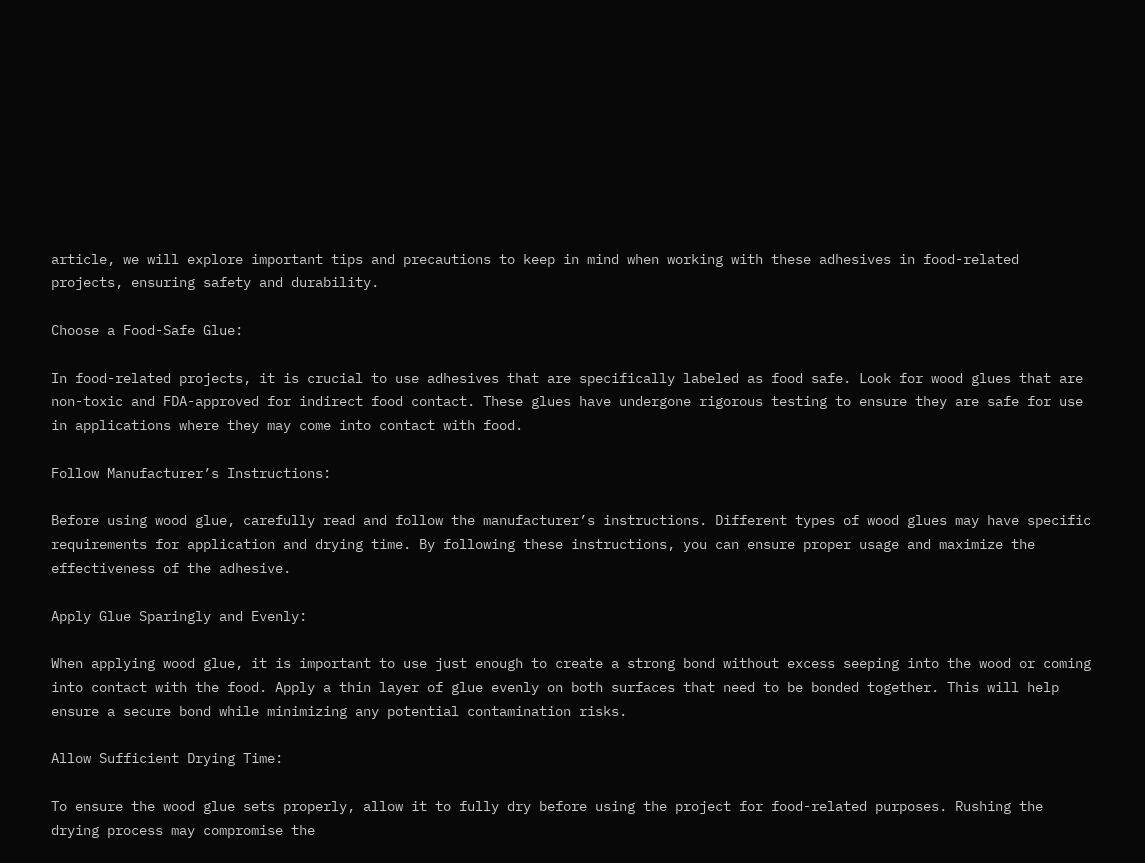article, we will explore important tips and precautions to keep in mind when working with these adhesives in food-related projects, ensuring safety and durability.

Choose a Food-Safe Glue:

In food-related projects, it is crucial to use adhesives that are specifically labeled as food safe. Look for wood glues that are non-toxic and FDA-approved for indirect food contact. These glues have undergone rigorous testing to ensure they are safe for use in applications where they may come into contact with food.

Follow Manufacturer’s Instructions:

Before using wood glue, carefully read and follow the manufacturer’s instructions. Different types of wood glues may have specific requirements for application and drying time. By following these instructions, you can ensure proper usage and maximize the effectiveness of the adhesive.

Apply Glue Sparingly and Evenly:

When applying wood glue, it is important to use just enough to create a strong bond without excess seeping into the wood or coming into contact with the food. Apply a thin layer of glue evenly on both surfaces that need to be bonded together. This will help ensure a secure bond while minimizing any potential contamination risks.

Allow Sufficient Drying Time:

To ensure the wood glue sets properly, allow it to fully dry before using the project for food-related purposes. Rushing the drying process may compromise the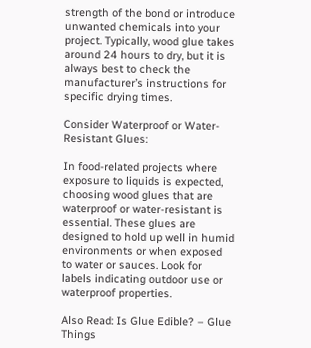strength of the bond or introduce unwanted chemicals into your project. Typically, wood glue takes around 24 hours to dry, but it is always best to check the manufacturer’s instructions for specific drying times.

Consider Waterproof or Water-Resistant Glues:

In food-related projects where exposure to liquids is expected, choosing wood glues that are waterproof or water-resistant is essential. These glues are designed to hold up well in humid environments or when exposed to water or sauces. Look for labels indicating outdoor use or waterproof properties.

Also Read: Is Glue Edible? – Glue Things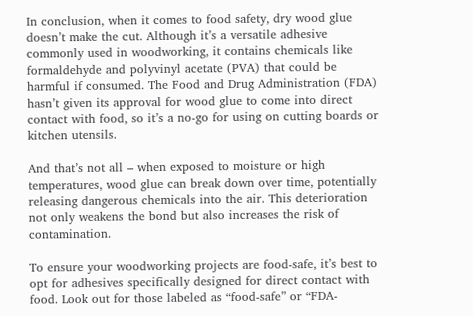In conclusion, when it comes to food safety, dry wood glue doesn’t make the cut. Although it’s a versatile adhesive commonly used in woodworking, it contains chemicals like formaldehyde and polyvinyl acetate (PVA) that could be harmful if consumed. The Food and Drug Administration (FDA) hasn’t given its approval for wood glue to come into direct contact with food, so it’s a no-go for using on cutting boards or kitchen utensils.

And that’s not all – when exposed to moisture or high temperatures, wood glue can break down over time, potentially releasing dangerous chemicals into the air. This deterioration not only weakens the bond but also increases the risk of contamination.

To ensure your woodworking projects are food-safe, it’s best to opt for adhesives specifically designed for direct contact with food. Look out for those labeled as “food-safe” or “FDA-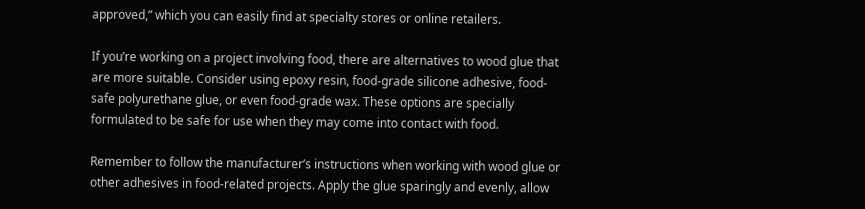approved,” which you can easily find at specialty stores or online retailers.

If you’re working on a project involving food, there are alternatives to wood glue that are more suitable. Consider using epoxy resin, food-grade silicone adhesive, food-safe polyurethane glue, or even food-grade wax. These options are specially formulated to be safe for use when they may come into contact with food.

Remember to follow the manufacturer’s instructions when working with wood glue or other adhesives in food-related projects. Apply the glue sparingly and evenly, allow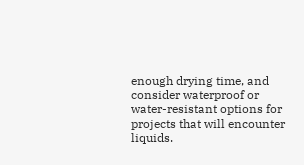enough drying time, and consider waterproof or water-resistant options for projects that will encounter liquids.